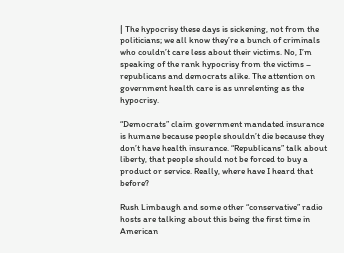| The hypocrisy these days is sickening, not from the politicians; we all know they’re a bunch of criminals who couldn’t care less about their victims. No, I’m speaking of the rank hypocrisy from the victims – republicans and democrats alike. The attention on government health care is as unrelenting as the hypocrisy.

“Democrats” claim government mandated insurance is humane because people shouldn’t die because they don’t have health insurance. “Republicans” talk about liberty, that people should not be forced to buy a product or service. Really, where have I heard that before?

Rush Limbaugh and some other “conservative” radio hosts are talking about this being the first time in American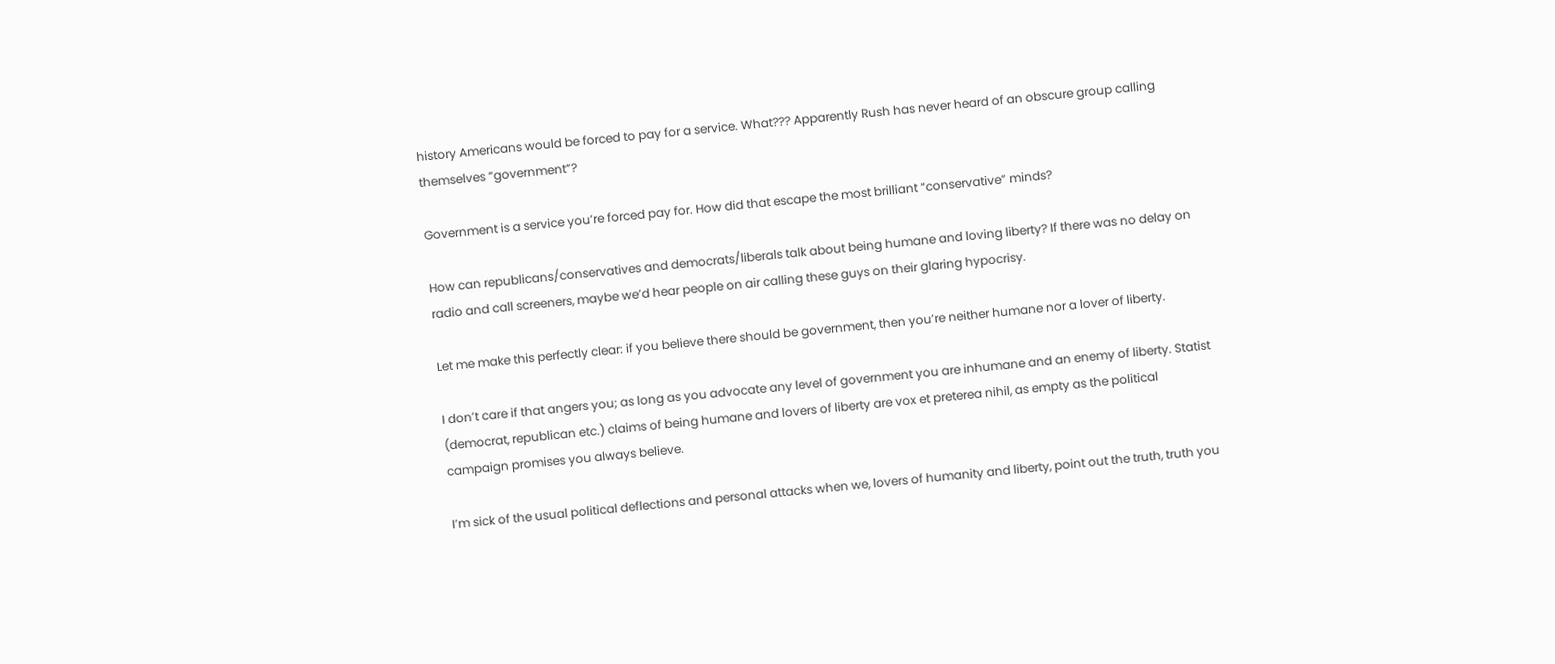history Americans would be forced to pay for a service. What??? Apparently Rush has never heard of an obscure group calling themselves “government”?

Government is a service you’re forced pay for. How did that escape the most brilliant “conservative” minds?

How can republicans/conservatives and democrats/liberals talk about being humane and loving liberty? If there was no delay on radio and call screeners, maybe we’d hear people on air calling these guys on their glaring hypocrisy.

Let me make this perfectly clear: if you believe there should be government, then you’re neither humane nor a lover of liberty.

I don’t care if that angers you; as long as you advocate any level of government you are inhumane and an enemy of liberty. Statist (democrat, republican etc.) claims of being humane and lovers of liberty are vox et preterea nihil, as empty as the political campaign promises you always believe.

I’m sick of the usual political deflections and personal attacks when we, lovers of humanity and liberty, point out the truth, truth you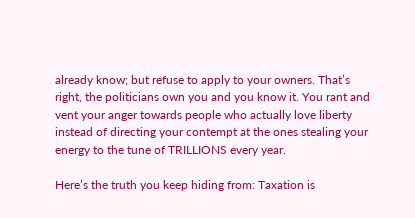already know; but refuse to apply to your owners. That’s right, the politicians own you and you know it. You rant and vent your anger towards people who actually love liberty instead of directing your contempt at the ones stealing your energy to the tune of TRILLIONS every year.

Here’s the truth you keep hiding from: Taxation is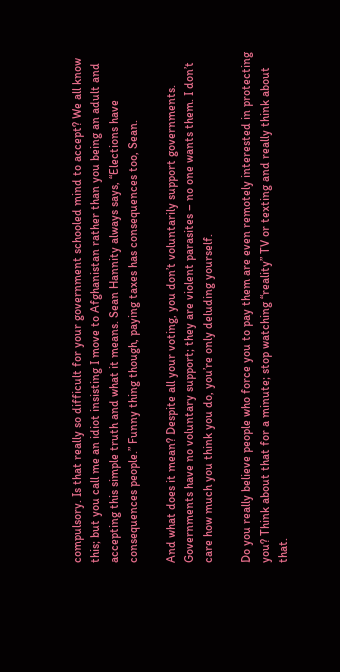compulsory. Is that really so difficult for your government schooled mind to accept? We all know this; but you call me an idiot insisting I move to Afghanistan rather than you being an adult and accepting this simple truth and what it means. Sean Hannity always says, “Elections have consequences people.” Funny thing though, paying taxes has consequences too, Sean.

And what does it mean? Despite all your voting, you don’t voluntarily support governments. Governments have no voluntary support; they are violent parasites – no one wants them. I don’t care how much you think you do, you’re only deluding yourself.

Do you really believe people who force you to pay them are even remotely interested in protecting you? Think about that for a minute; stop watching “reality” TV or texting and really think about that.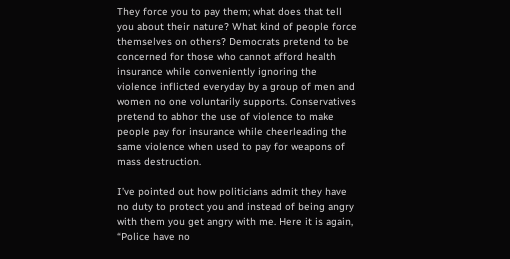They force you to pay them; what does that tell you about their nature? What kind of people force themselves on others? Democrats pretend to be concerned for those who cannot afford health insurance while conveniently ignoring the violence inflicted everyday by a group of men and women no one voluntarily supports. Conservatives pretend to abhor the use of violence to make people pay for insurance while cheerleading the same violence when used to pay for weapons of mass destruction.

I’ve pointed out how politicians admit they have no duty to protect you and instead of being angry with them you get angry with me. Here it is again, “Police have no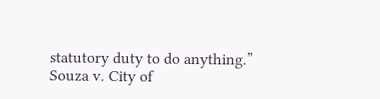statutory duty to do anything.” Souza v. City of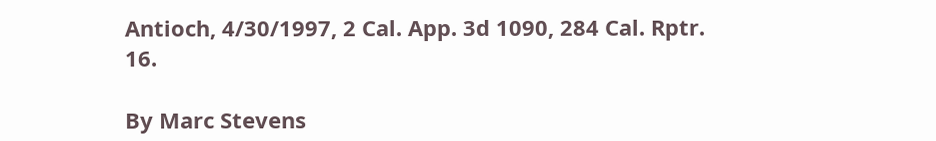Antioch, 4/30/1997, 2 Cal. App. 3d 1090, 284 Cal. Rptr. 16.

By Marc Stevens